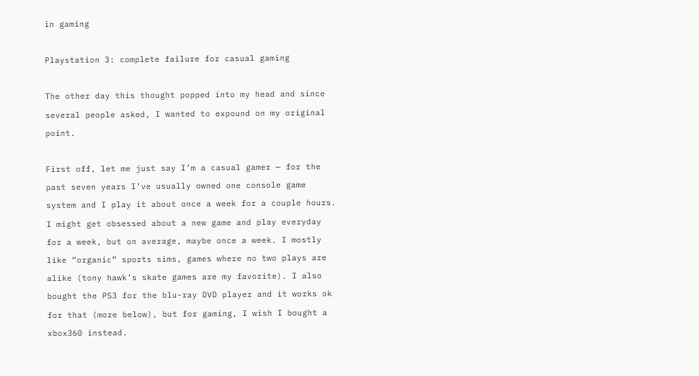in gaming

Playstation 3: complete failure for casual gaming

The other day this thought popped into my head and since several people asked, I wanted to expound on my original point.

First off, let me just say I’m a casual gamer — for the past seven years I’ve usually owned one console game system and I play it about once a week for a couple hours. I might get obsessed about a new game and play everyday for a week, but on average, maybe once a week. I mostly like “organic” sports sims, games where no two plays are alike (tony hawk’s skate games are my favorite). I also bought the PS3 for the blu-ray DVD player and it works ok for that (more below), but for gaming, I wish I bought a xbox360 instead.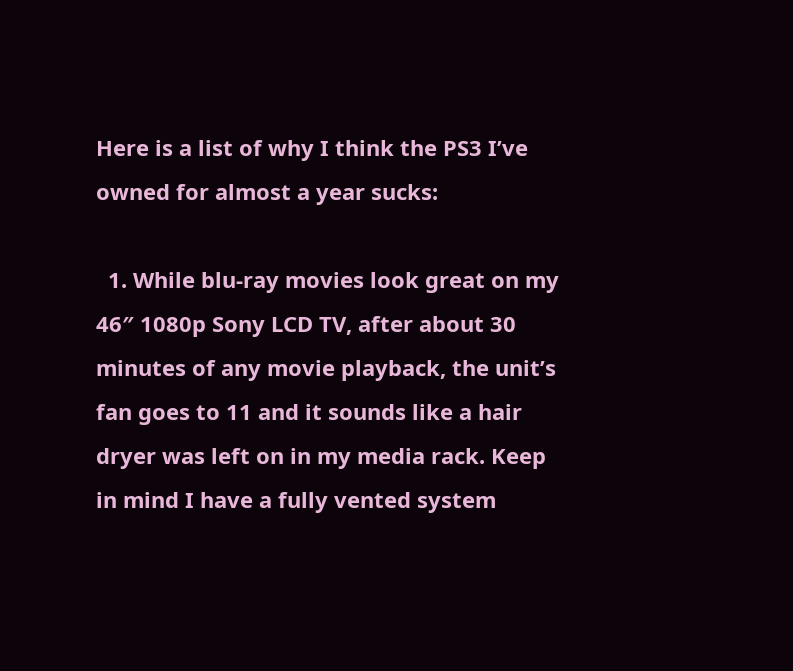Here is a list of why I think the PS3 I’ve owned for almost a year sucks:

  1. While blu-ray movies look great on my 46″ 1080p Sony LCD TV, after about 30 minutes of any movie playback, the unit’s fan goes to 11 and it sounds like a hair dryer was left on in my media rack. Keep in mind I have a fully vented system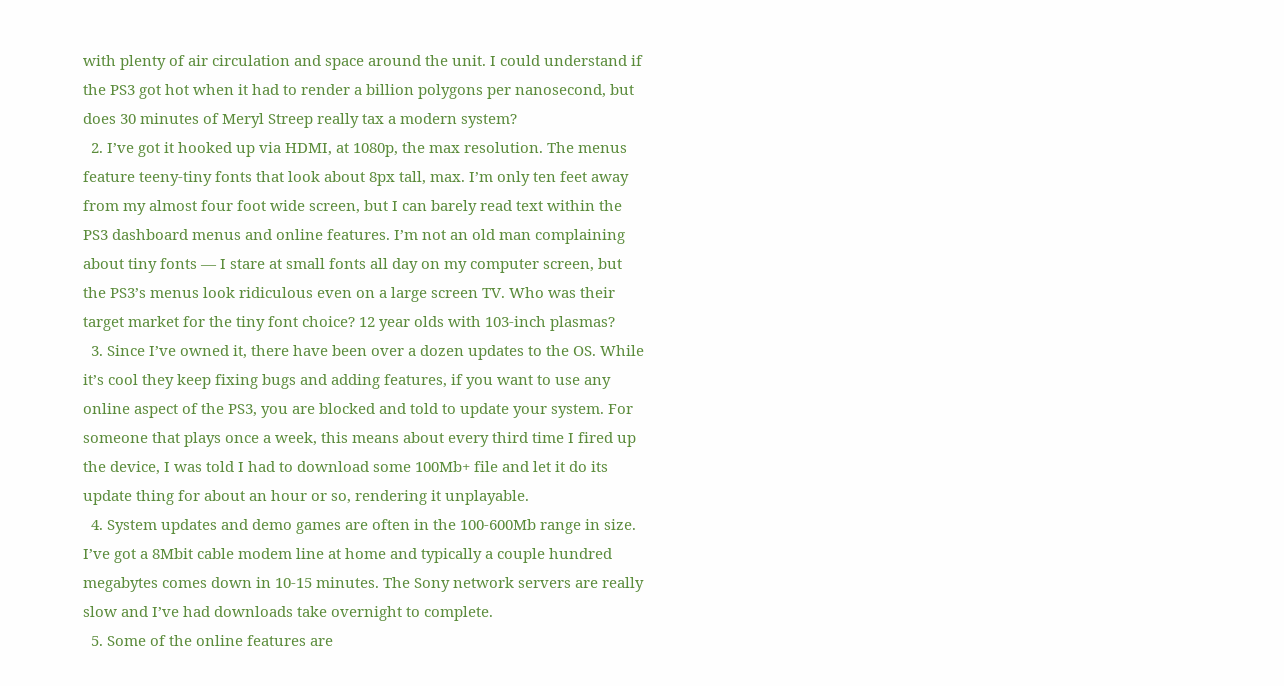with plenty of air circulation and space around the unit. I could understand if the PS3 got hot when it had to render a billion polygons per nanosecond, but does 30 minutes of Meryl Streep really tax a modern system?
  2. I’ve got it hooked up via HDMI, at 1080p, the max resolution. The menus feature teeny-tiny fonts that look about 8px tall, max. I’m only ten feet away from my almost four foot wide screen, but I can barely read text within the PS3 dashboard menus and online features. I’m not an old man complaining about tiny fonts — I stare at small fonts all day on my computer screen, but the PS3’s menus look ridiculous even on a large screen TV. Who was their target market for the tiny font choice? 12 year olds with 103-inch plasmas?
  3. Since I’ve owned it, there have been over a dozen updates to the OS. While it’s cool they keep fixing bugs and adding features, if you want to use any online aspect of the PS3, you are blocked and told to update your system. For someone that plays once a week, this means about every third time I fired up the device, I was told I had to download some 100Mb+ file and let it do its update thing for about an hour or so, rendering it unplayable.
  4. System updates and demo games are often in the 100-600Mb range in size. I’ve got a 8Mbit cable modem line at home and typically a couple hundred megabytes comes down in 10-15 minutes. The Sony network servers are really slow and I’ve had downloads take overnight to complete.
  5. Some of the online features are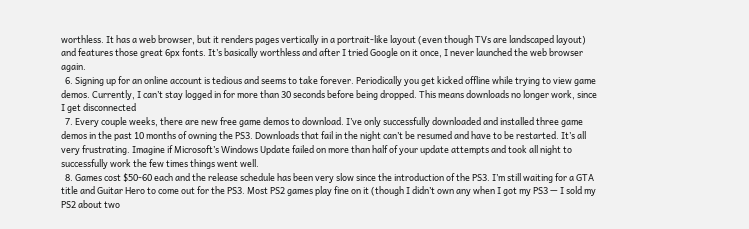worthless. It has a web browser, but it renders pages vertically in a portrait-like layout (even though TVs are landscaped layout) and features those great 6px fonts. It’s basically worthless and after I tried Google on it once, I never launched the web browser again.
  6. Signing up for an online account is tedious and seems to take forever. Periodically you get kicked offline while trying to view game demos. Currently, I can’t stay logged in for more than 30 seconds before being dropped. This means downloads no longer work, since I get disconnected
  7. Every couple weeks, there are new free game demos to download. I’ve only successfully downloaded and installed three game demos in the past 10 months of owning the PS3. Downloads that fail in the night can’t be resumed and have to be restarted. It’s all very frustrating. Imagine if Microsoft’s Windows Update failed on more than half of your update attempts and took all night to successfully work the few times things went well.
  8. Games cost $50-60 each and the release schedule has been very slow since the introduction of the PS3. I’m still waiting for a GTA title and Guitar Hero to come out for the PS3. Most PS2 games play fine on it (though I didn’t own any when I got my PS3 — I sold my PS2 about two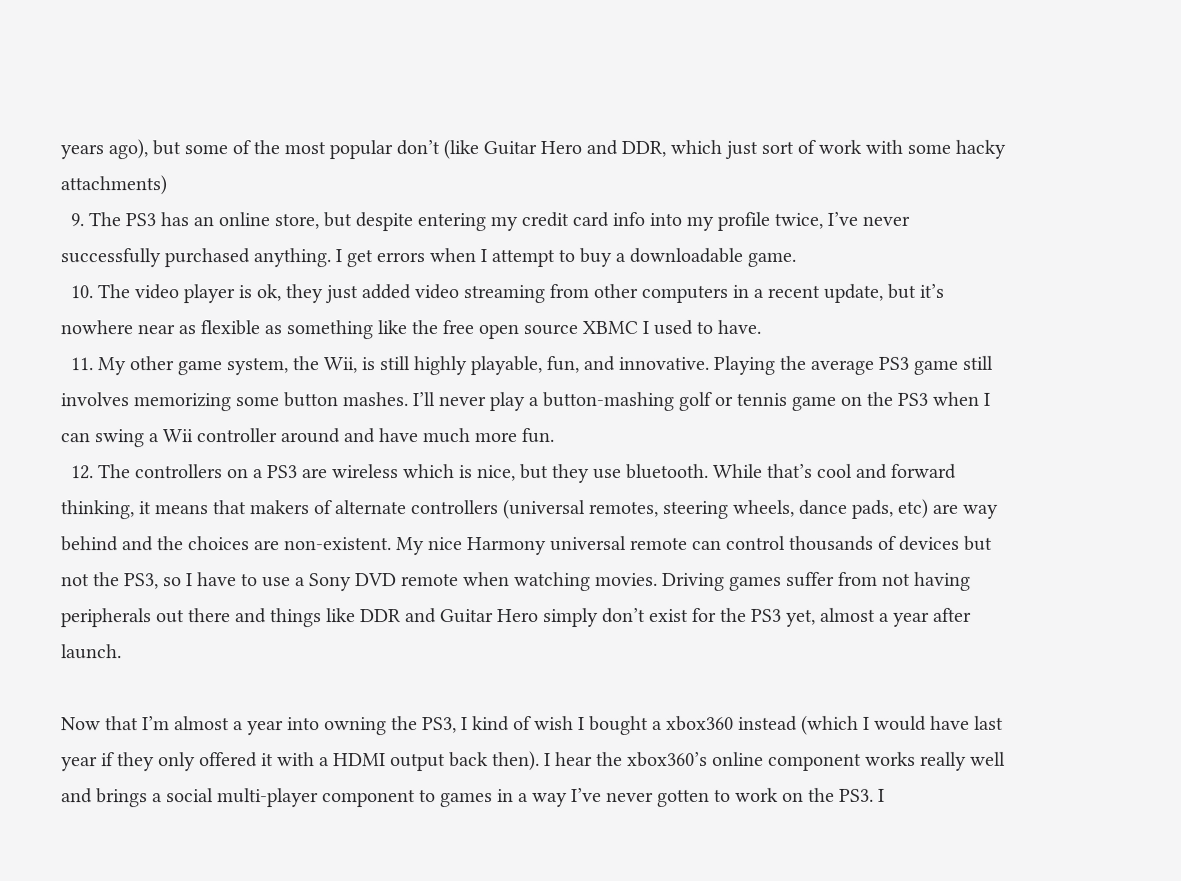years ago), but some of the most popular don’t (like Guitar Hero and DDR, which just sort of work with some hacky attachments)
  9. The PS3 has an online store, but despite entering my credit card info into my profile twice, I’ve never successfully purchased anything. I get errors when I attempt to buy a downloadable game.
  10. The video player is ok, they just added video streaming from other computers in a recent update, but it’s nowhere near as flexible as something like the free open source XBMC I used to have.
  11. My other game system, the Wii, is still highly playable, fun, and innovative. Playing the average PS3 game still involves memorizing some button mashes. I’ll never play a button-mashing golf or tennis game on the PS3 when I can swing a Wii controller around and have much more fun.
  12. The controllers on a PS3 are wireless which is nice, but they use bluetooth. While that’s cool and forward thinking, it means that makers of alternate controllers (universal remotes, steering wheels, dance pads, etc) are way behind and the choices are non-existent. My nice Harmony universal remote can control thousands of devices but not the PS3, so I have to use a Sony DVD remote when watching movies. Driving games suffer from not having peripherals out there and things like DDR and Guitar Hero simply don’t exist for the PS3 yet, almost a year after launch.

Now that I’m almost a year into owning the PS3, I kind of wish I bought a xbox360 instead (which I would have last year if they only offered it with a HDMI output back then). I hear the xbox360’s online component works really well and brings a social multi-player component to games in a way I’ve never gotten to work on the PS3. I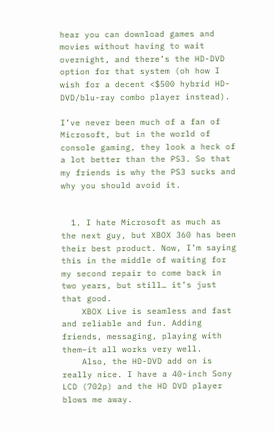hear you can download games and movies without having to wait overnight, and there’s the HD-DVD option for that system (oh how I wish for a decent <$500 hybrid HD-DVD/blu-ray combo player instead).

I’ve never been much of a fan of Microsoft, but in the world of console gaming, they look a heck of a lot better than the PS3. So that my friends is why the PS3 sucks and why you should avoid it.


  1. I hate Microsoft as much as the next guy, but XBOX 360 has been their best product. Now, I’m saying this in the middle of waiting for my second repair to come back in two years, but still… it’s just that good.
    XBOX Live is seamless and fast and reliable and fun. Adding friends, messaging, playing with them–it all works very well.
    Also, the HD-DVD add on is really nice. I have a 40-inch Sony LCD (702p) and the HD DVD player blows me away.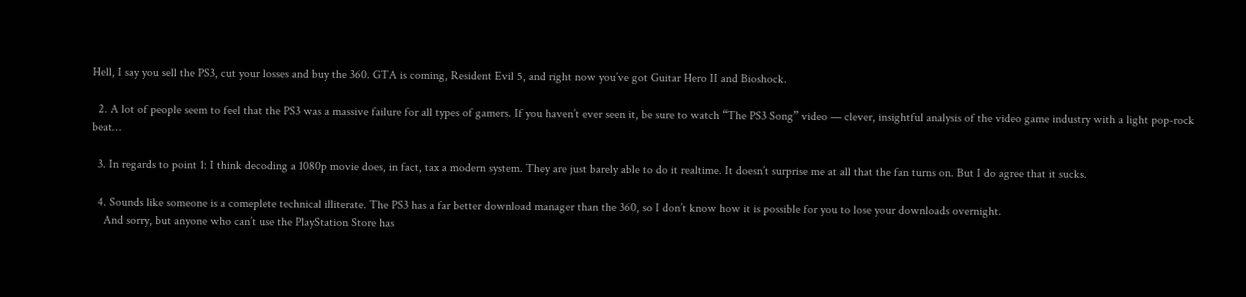Hell, I say you sell the PS3, cut your losses and buy the 360. GTA is coming, Resident Evil 5, and right now you’ve got Guitar Hero II and Bioshock.

  2. A lot of people seem to feel that the PS3 was a massive failure for all types of gamers. If you haven’t ever seen it, be sure to watch “The PS3 Song” video — clever, insightful analysis of the video game industry with a light pop-rock beat…

  3. In regards to point 1: I think decoding a 1080p movie does, in fact, tax a modern system. They are just barely able to do it realtime. It doesn’t surprise me at all that the fan turns on. But I do agree that it sucks.

  4. Sounds like someone is a comeplete technical illiterate. The PS3 has a far better download manager than the 360, so I don’t know how it is possible for you to lose your downloads overnight.
    And sorry, but anyone who can’t use the PlayStation Store has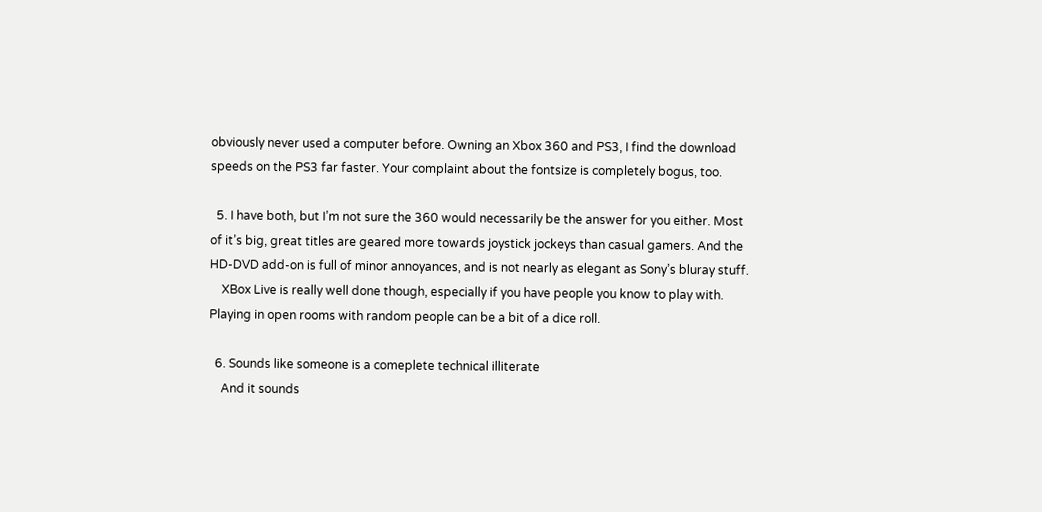obviously never used a computer before. Owning an Xbox 360 and PS3, I find the download speeds on the PS3 far faster. Your complaint about the fontsize is completely bogus, too.

  5. I have both, but I’m not sure the 360 would necessarily be the answer for you either. Most of it’s big, great titles are geared more towards joystick jockeys than casual gamers. And the HD-DVD add-on is full of minor annoyances, and is not nearly as elegant as Sony’s bluray stuff.
    XBox Live is really well done though, especially if you have people you know to play with. Playing in open rooms with random people can be a bit of a dice roll.

  6. Sounds like someone is a comeplete technical illiterate
    And it sounds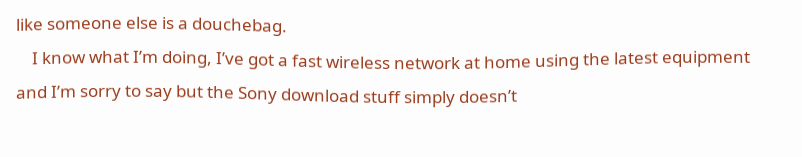like someone else is a douchebag.
    I know what I’m doing, I’ve got a fast wireless network at home using the latest equipment and I’m sorry to say but the Sony download stuff simply doesn’t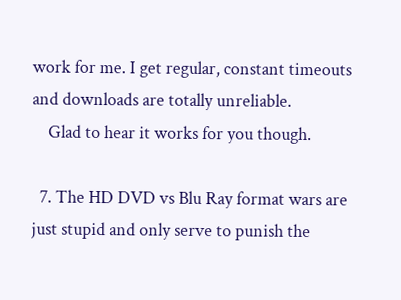work for me. I get regular, constant timeouts and downloads are totally unreliable.
    Glad to hear it works for you though.

  7. The HD DVD vs Blu Ray format wars are just stupid and only serve to punish the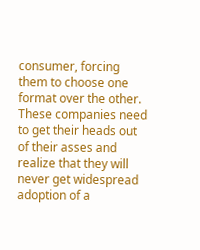consumer, forcing them to choose one format over the other. These companies need to get their heads out of their asses and realize that they will never get widespread adoption of a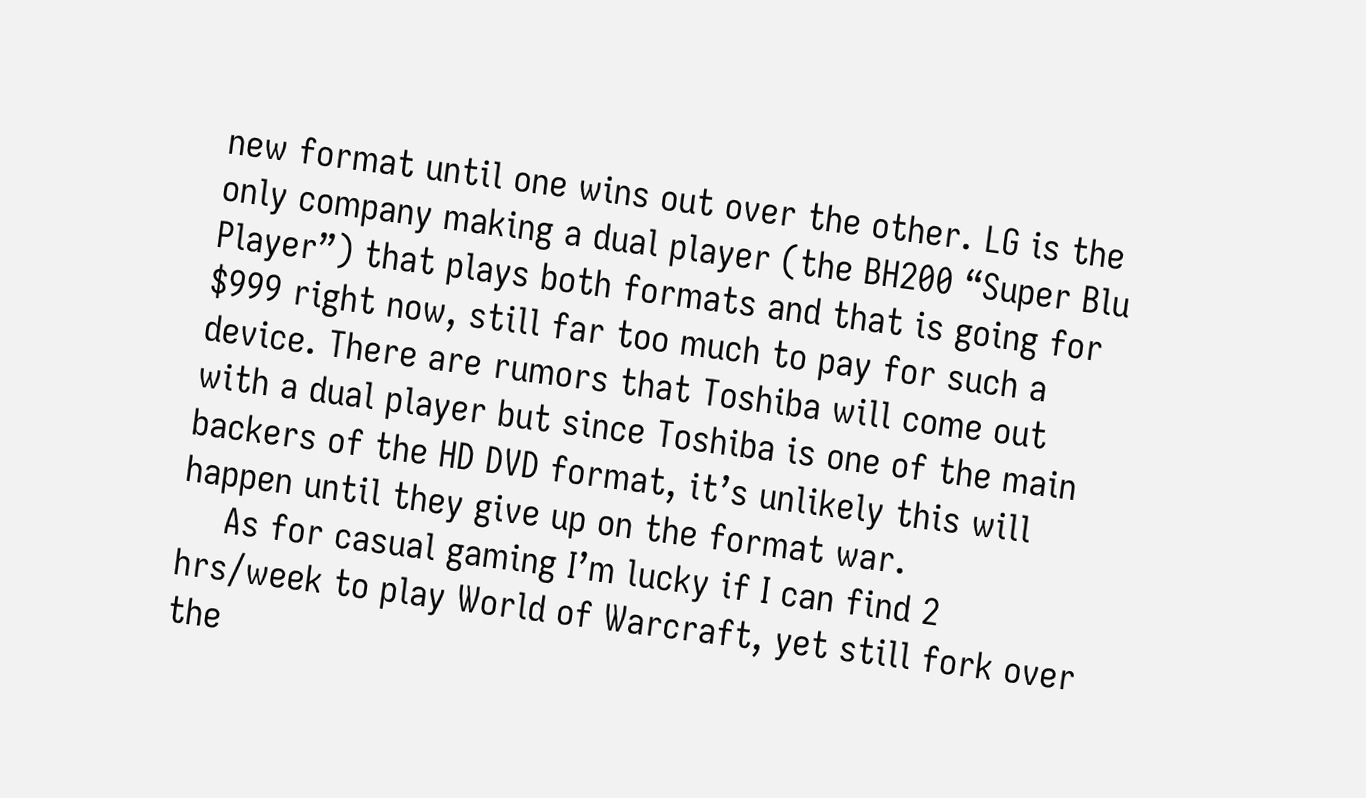new format until one wins out over the other. LG is the only company making a dual player (the BH200 “Super Blu Player”) that plays both formats and that is going for $999 right now, still far too much to pay for such a device. There are rumors that Toshiba will come out with a dual player but since Toshiba is one of the main backers of the HD DVD format, it’s unlikely this will happen until they give up on the format war.
    As for casual gaming I’m lucky if I can find 2 hrs/week to play World of Warcraft, yet still fork over the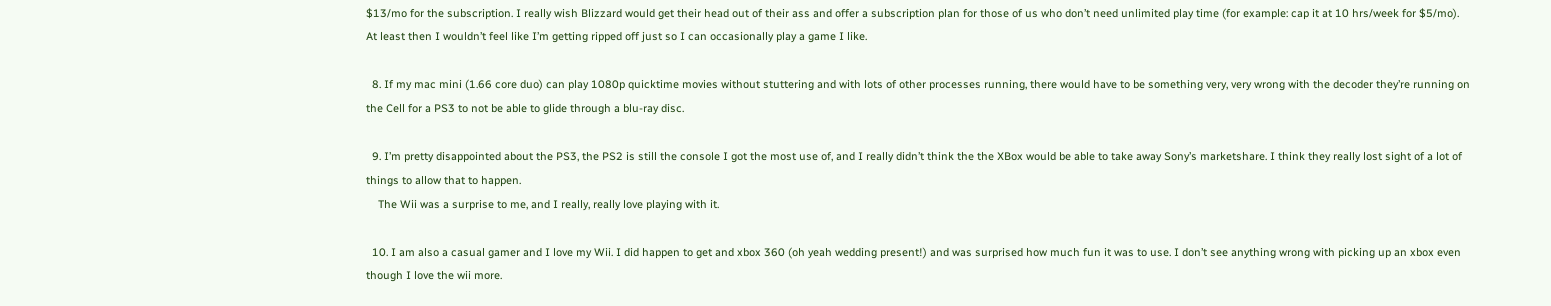$13/mo for the subscription. I really wish Blizzard would get their head out of their ass and offer a subscription plan for those of us who don’t need unlimited play time (for example: cap it at 10 hrs/week for $5/mo). At least then I wouldn’t feel like I’m getting ripped off just so I can occasionally play a game I like.

  8. If my mac mini (1.66 core duo) can play 1080p quicktime movies without stuttering and with lots of other processes running, there would have to be something very, very wrong with the decoder they’re running on the Cell for a PS3 to not be able to glide through a blu-ray disc.

  9. I’m pretty disappointed about the PS3, the PS2 is still the console I got the most use of, and I really didn’t think the the XBox would be able to take away Sony’s marketshare. I think they really lost sight of a lot of things to allow that to happen.
    The Wii was a surprise to me, and I really, really love playing with it.

  10. I am also a casual gamer and I love my Wii. I did happen to get and xbox 360 (oh yeah wedding present!) and was surprised how much fun it was to use. I don’t see anything wrong with picking up an xbox even though I love the wii more.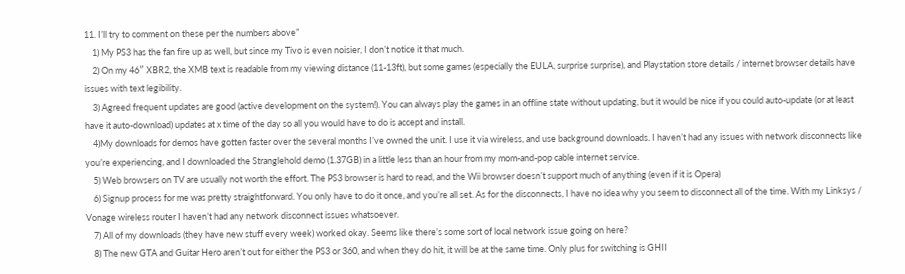11. I’ll try to comment on these per the numbers above”
    1) My PS3 has the fan fire up as well, but since my Tivo is even noisier, I don’t notice it that much.
    2) On my 46″ XBR2, the XMB text is readable from my viewing distance (11-13ft), but some games (especially the EULA, surprise surprise), and Playstation store details / internet browser details have issues with text legibility.
    3) Agreed frequent updates are good (active development on the system!). You can always play the games in an offline state without updating, but it would be nice if you could auto-update (or at least have it auto-download) updates at x time of the day so all you would have to do is accept and install.
    4)My downloads for demos have gotten faster over the several months I’ve owned the unit. I use it via wireless, and use background downloads. I haven’t had any issues with network disconnects like you’re experiencing, and I downloaded the Stranglehold demo (1.37GB) in a little less than an hour from my mom-and-pop cable internet service.
    5) Web browsers on TV are usually not worth the effort. The PS3 browser is hard to read, and the Wii browser doesn’t support much of anything (even if it is Opera)
    6) Signup process for me was pretty straightforward. You only have to do it once, and you’re all set. As for the disconnects, I have no idea why you seem to disconnect all of the time. With my Linksys / Vonage wireless router I haven’t had any network disconnect issues whatsoever.
    7) All of my downloads (they have new stuff every week) worked okay. Seems like there’s some sort of local network issue going on here?
    8) The new GTA and Guitar Hero aren’t out for either the PS3 or 360, and when they do hit, it will be at the same time. Only plus for switching is GHII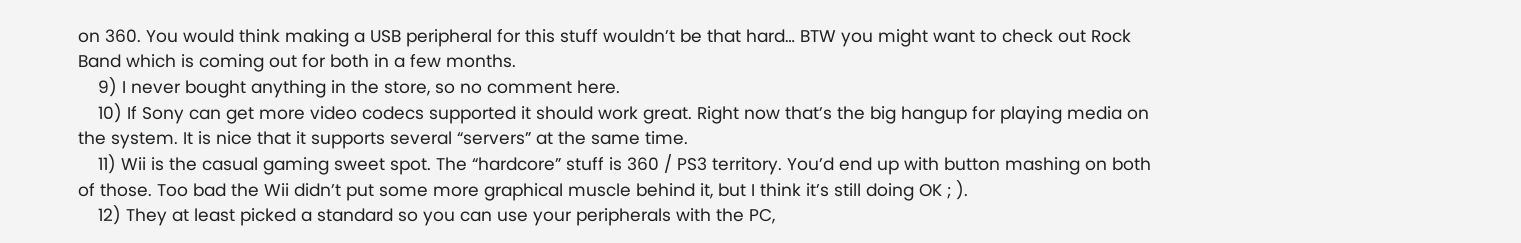on 360. You would think making a USB peripheral for this stuff wouldn’t be that hard… BTW you might want to check out Rock Band which is coming out for both in a few months.
    9) I never bought anything in the store, so no comment here.
    10) If Sony can get more video codecs supported it should work great. Right now that’s the big hangup for playing media on the system. It is nice that it supports several “servers” at the same time.
    11) Wii is the casual gaming sweet spot. The “hardcore” stuff is 360 / PS3 territory. You’d end up with button mashing on both of those. Too bad the Wii didn’t put some more graphical muscle behind it, but I think it’s still doing OK ; ).
    12) They at least picked a standard so you can use your peripherals with the PC,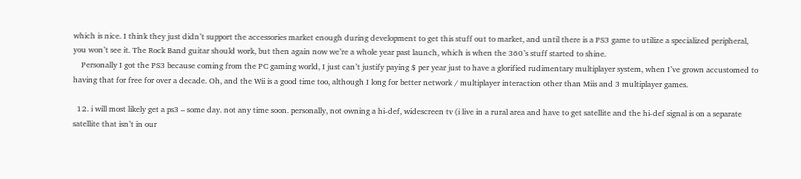which is nice. I think they just didn’t support the accessories market enough during development to get this stuff out to market, and until there is a PS3 game to utilize a specialized peripheral, you won’t see it. The Rock Band guitar should work, but then again now we’re a whole year past launch, which is when the 360’s stuff started to shine.
    Personally I got the PS3 because coming from the PC gaming world, I just can’t justify paying $ per year just to have a glorified rudimentary multiplayer system, when I’ve grown accustomed to having that for free for over a decade. Oh, and the Wii is a good time too, although I long for better network / multiplayer interaction other than Miis and 3 multiplayer games.

  12. i will most likely get a ps3 – some day. not any time soon. personally, not owning a hi-def, widescreen tv (i live in a rural area and have to get satellite and the hi-def signal is on a separate satellite that isn’t in our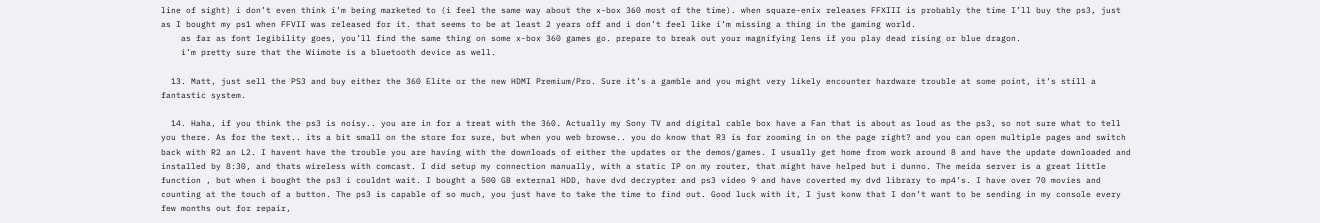line of sight) i don’t even think i’m being marketed to (i feel the same way about the x-box 360 most of the time). when square-enix releases FFXIII is probably the time I’ll buy the ps3, just as I bought my ps1 when FFVII was released for it. that seems to be at least 2 years off and i don’t feel like i’m missing a thing in the gaming world.
    as far as font legibility goes, you’ll find the same thing on some x-box 360 games go. prepare to break out your magnifying lens if you play dead rising or blue dragon.
    i’m pretty sure that the Wiimote is a bluetooth device as well.

  13. Matt, just sell the PS3 and buy either the 360 Elite or the new HDMI Premium/Pro. Sure it’s a gamble and you might very likely encounter hardware trouble at some point, it’s still a fantastic system.

  14. Haha, if you think the ps3 is noisy.. you are in for a treat with the 360. Actually my Sony TV and digital cable box have a Fan that is about as loud as the ps3, so not sure what to tell you there. As for the text.. its a bit small on the store for sure, but when you web browse.. you do know that R3 is for zooming in on the page right? and you can open multiple pages and switch back with R2 an L2. I havent have the trouble you are having with the downloads of either the updates or the demos/games. I usually get home from work around 8 and have the update downloaded and installed by 8:30, and thats wireless with comcast. I did setup my connection manually, with a static IP on my router, that might have helped but i dunno. The meida server is a great little function , but when i bought the ps3 i couldnt wait. I bought a 500 GB external HDD, have dvd decrypter and ps3 video 9 and have coverted my dvd library to mp4’s. I have over 70 movies and counting at the touch of a button. The ps3 is capable of so much, you just have to take the time to find out. Good luck with it, I just konw that I don’t want to be sending in my console every few months out for repair,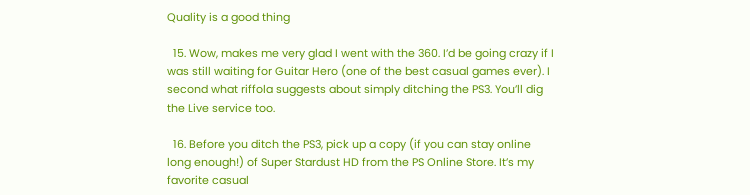Quality is a good thing

  15. Wow, makes me very glad I went with the 360. I’d be going crazy if I was still waiting for Guitar Hero (one of the best casual games ever). I second what riffola suggests about simply ditching the PS3. You’ll dig the Live service too.

  16. Before you ditch the PS3, pick up a copy (if you can stay online long enough!) of Super Stardust HD from the PS Online Store. It’s my favorite casual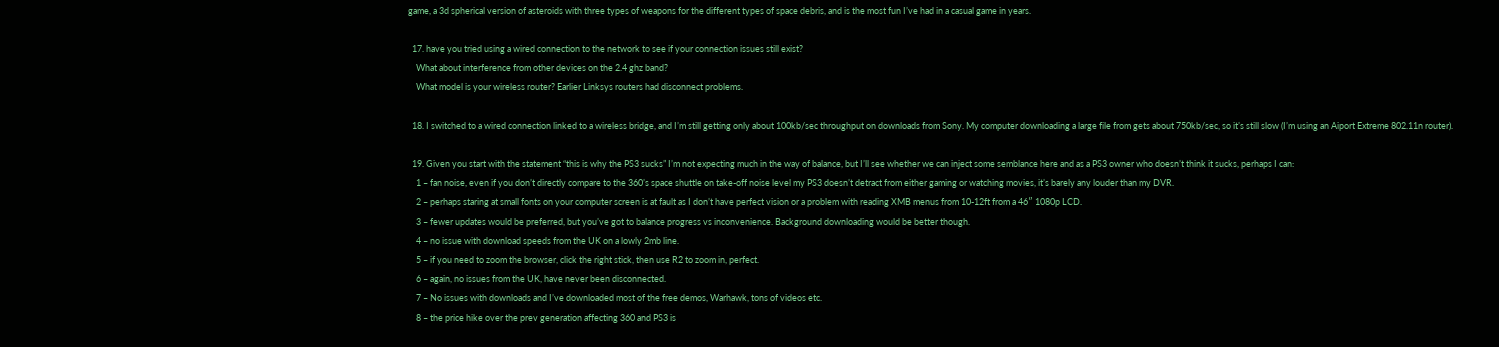game, a 3d spherical version of asteroids with three types of weapons for the different types of space debris, and is the most fun I’ve had in a casual game in years.

  17. have you tried using a wired connection to the network to see if your connection issues still exist?
    What about interference from other devices on the 2.4 ghz band?
    What model is your wireless router? Earlier Linksys routers had disconnect problems.

  18. I switched to a wired connection linked to a wireless bridge, and I’m still getting only about 100kb/sec throughput on downloads from Sony. My computer downloading a large file from gets about 750kb/sec, so it’s still slow (I’m using an Aiport Extreme 802.11n router).

  19. Given you start with the statement “this is why the PS3 sucks” I’m not expecting much in the way of balance, but I’ll see whether we can inject some semblance here and as a PS3 owner who doesn’t think it sucks, perhaps I can:
    1 – fan noise, even if you don’t directly compare to the 360’s space shuttle on take-off noise level my PS3 doesn’t detract from either gaming or watching movies, it’s barely any louder than my DVR.
    2 – perhaps staring at small fonts on your computer screen is at fault as I don’t have perfect vision or a problem with reading XMB menus from 10-12ft from a 46″ 1080p LCD.
    3 – fewer updates would be preferred, but you’ve got to balance progress vs inconvenience. Background downloading would be better though.
    4 – no issue with download speeds from the UK on a lowly 2mb line.
    5 – if you need to zoom the browser, click the right stick, then use R2 to zoom in, perfect.
    6 – again, no issues from the UK, have never been disconnected.
    7 – No issues with downloads and I’ve downloaded most of the free demos, Warhawk, tons of videos etc.
    8 – the price hike over the prev generation affecting 360 and PS3 is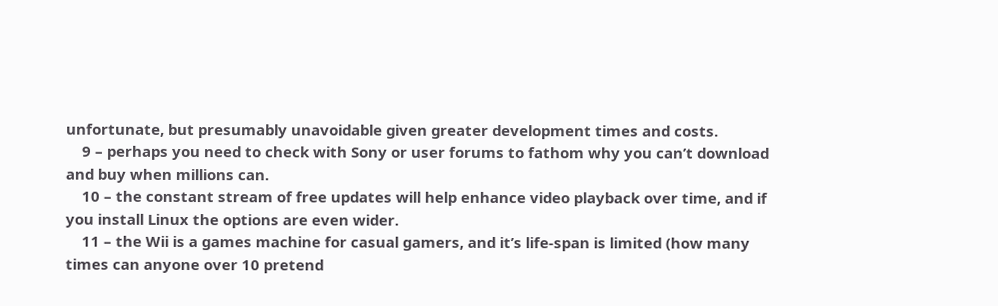unfortunate, but presumably unavoidable given greater development times and costs.
    9 – perhaps you need to check with Sony or user forums to fathom why you can’t download and buy when millions can.
    10 – the constant stream of free updates will help enhance video playback over time, and if you install Linux the options are even wider.
    11 – the Wii is a games machine for casual gamers, and it’s life-span is limited (how many times can anyone over 10 pretend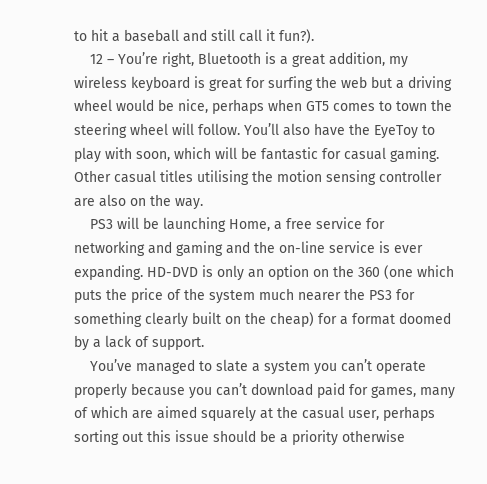to hit a baseball and still call it fun?).
    12 – You’re right, Bluetooth is a great addition, my wireless keyboard is great for surfing the web but a driving wheel would be nice, perhaps when GT5 comes to town the steering wheel will follow. You’ll also have the EyeToy to play with soon, which will be fantastic for casual gaming. Other casual titles utilising the motion sensing controller are also on the way.
    PS3 will be launching Home, a free service for networking and gaming and the on-line service is ever expanding. HD-DVD is only an option on the 360 (one which puts the price of the system much nearer the PS3 for something clearly built on the cheap) for a format doomed by a lack of support.
    You’ve managed to slate a system you can’t operate properly because you can’t download paid for games, many of which are aimed squarely at the casual user, perhaps sorting out this issue should be a priority otherwise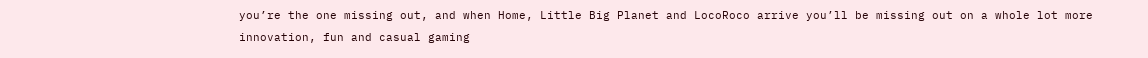you’re the one missing out, and when Home, Little Big Planet and LocoRoco arrive you’ll be missing out on a whole lot more innovation, fun and casual gaming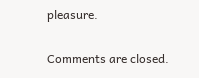pleasure.

Comments are closed.